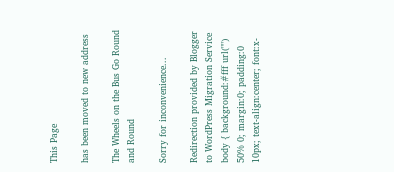This Page

has been moved to new address

The Wheels on the Bus Go Round and Round

Sorry for inconvenience...

Redirection provided by Blogger to WordPress Migration Service
body { background:#fff url("") 50% 0; margin:0; padding:0 10px; text-align:center; font:x-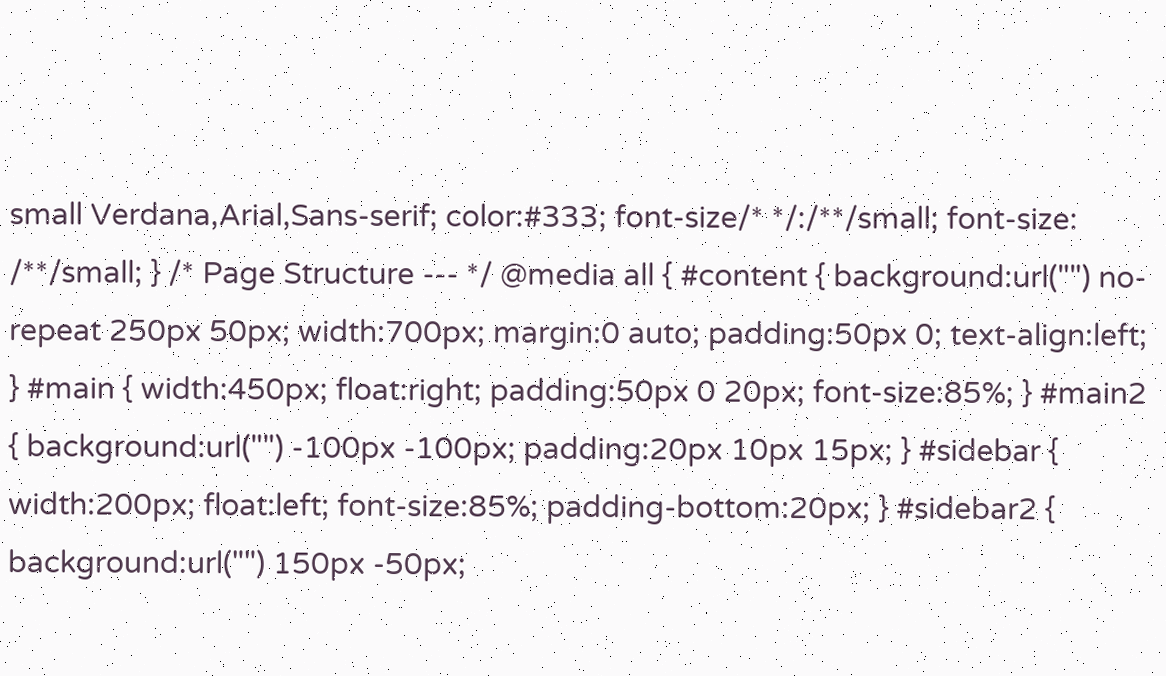small Verdana,Arial,Sans-serif; color:#333; font-size/* */:/**/small; font-size: /**/small; } /* Page Structure --- */ @media all { #content { background:url("") no-repeat 250px 50px; width:700px; margin:0 auto; padding:50px 0; text-align:left; } #main { width:450px; float:right; padding:50px 0 20px; font-size:85%; } #main2 { background:url("") -100px -100px; padding:20px 10px 15px; } #sidebar { width:200px; float:left; font-size:85%; padding-bottom:20px; } #sidebar2 { background:url("") 150px -50px;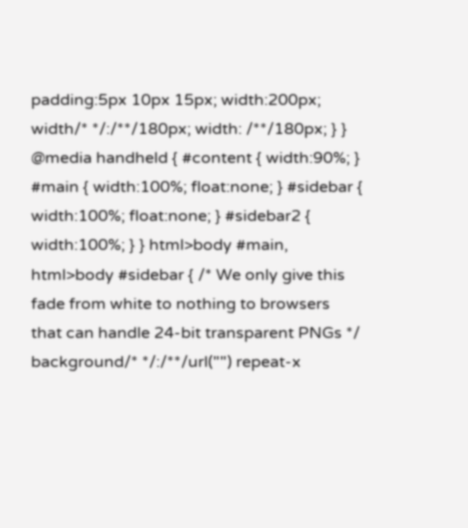padding:5px 10px 15px; width:200px; width/* */:/**/180px; width: /**/180px; } } @media handheld { #content { width:90%; } #main { width:100%; float:none; } #sidebar { width:100%; float:none; } #sidebar2 { width:100%; } } html>body #main, html>body #sidebar { /* We only give this fade from white to nothing to browsers that can handle 24-bit transparent PNGs */ background/* */:/**/url("") repeat-x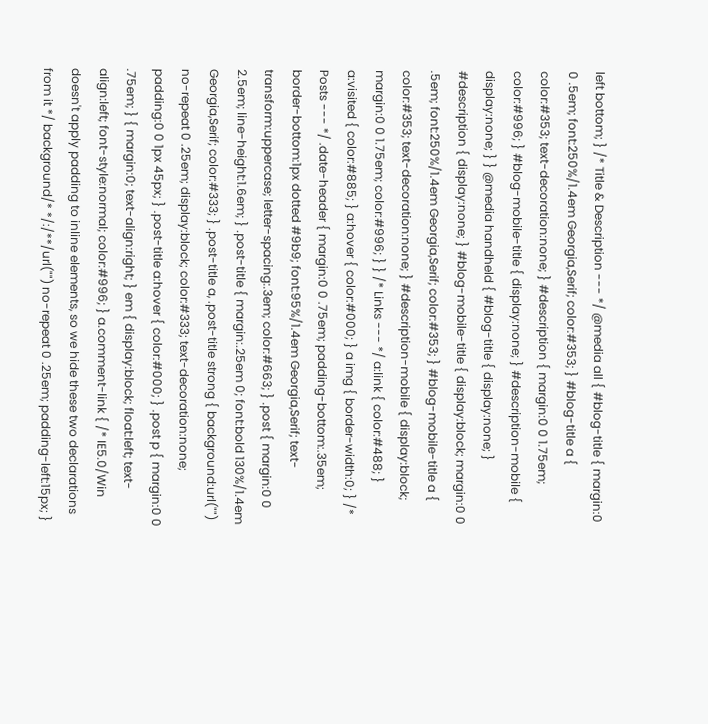left bottom; } /* Title & Description --- */ @media all { #blog-title { margin:0 0 .5em; font:250%/1.4em Georgia,Serif; color:#353; } #blog-title a { color:#353; text-decoration:none; } #description { margin:0 0 1.75em; color:#996; } #blog-mobile-title { display:none; } #description-mobile { display:none; } } @media handheld { #blog-title { display:none; } #description { display:none; } #blog-mobile-title { display:block; margin:0 0 .5em; font:250%/1.4em Georgia,Serif; color:#353; } #blog-mobile-title a { color:#353; text-decoration:none; } #description-mobile { display:block; margin:0 0 1.75em; color:#996; } } /* Links --- */ a:link { color:#488; } a:visited { color:#885; } a:hover { color:#000; } a img { border-width:0; } /* Posts --- */ .date-header { margin:0 0 .75em; padding-bottom:.35em; border-bottom:1px dotted #9b9; font:95%/1.4em Georgia,Serif; text-transform:uppercase; letter-spacing:.3em; color:#663; } .post { margin:0 0 2.5em; line-height:1.6em; } .post-title { margin:.25em 0; font:bold 130%/1.4em Georgia,Serif; color:#333; } .post-title a, .post-title strong { background:url("") no-repeat 0 .25em; display:block; color:#333; text-decoration:none; padding:0 0 1px 45px; } .post-title a:hover { color:#000; } .post p { margin:0 0 .75em; } { margin:0; text-align:right; } em { display:block; float:left; text-align:left; font-style:normal; color:#996; } a.comment-link { /* IE5.0/Win doesn't apply padding to inline elements, so we hide these two declarations from it */ background/* */:/**/url("") no-repeat 0 .25em; padding-left:15px; }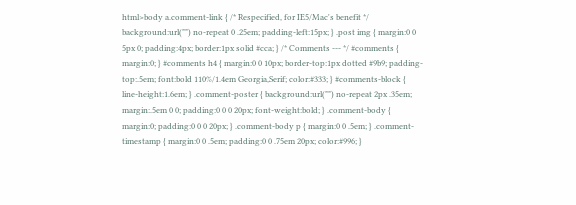html>body a.comment-link { /* Respecified, for IE5/Mac's benefit */ background:url("") no-repeat 0 .25em; padding-left:15px; } .post img { margin:0 0 5px 0; padding:4px; border:1px solid #cca; } /* Comments --- */ #comments { margin:0; } #comments h4 { margin:0 0 10px; border-top:1px dotted #9b9; padding-top:.5em; font:bold 110%/1.4em Georgia,Serif; color:#333; } #comments-block { line-height:1.6em; } .comment-poster { background:url("") no-repeat 2px .35em; margin:.5em 0 0; padding:0 0 0 20px; font-weight:bold; } .comment-body { margin:0; padding:0 0 0 20px; } .comment-body p { margin:0 0 .5em; } .comment-timestamp { margin:0 0 .5em; padding:0 0 .75em 20px; color:#996; }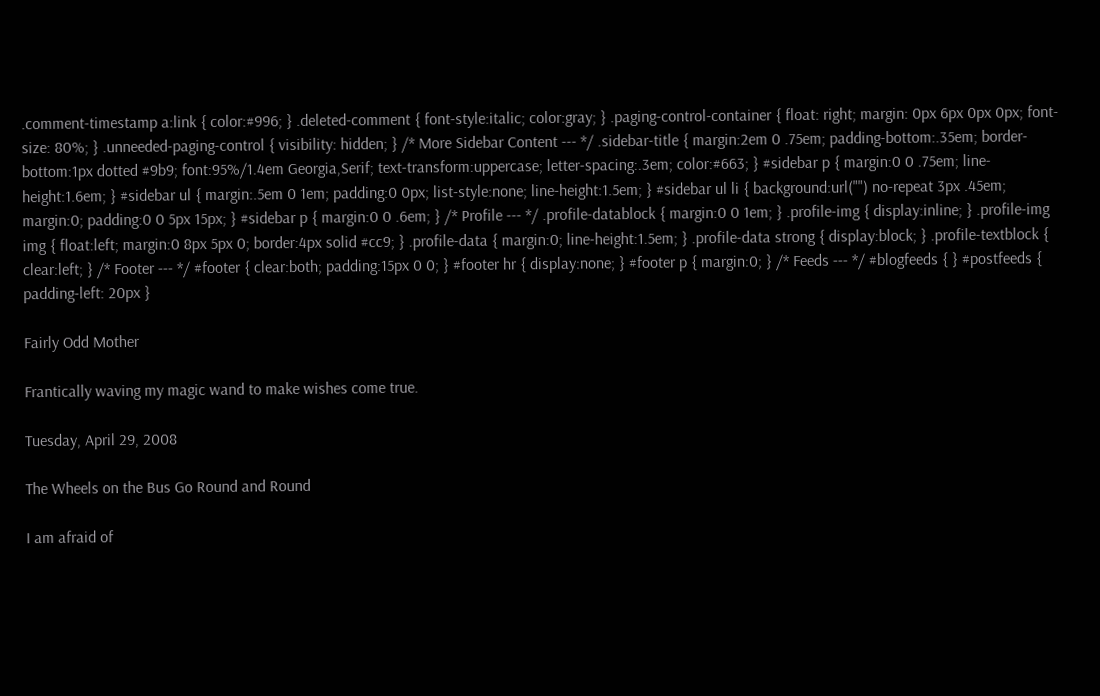.comment-timestamp a:link { color:#996; } .deleted-comment { font-style:italic; color:gray; } .paging-control-container { float: right; margin: 0px 6px 0px 0px; font-size: 80%; } .unneeded-paging-control { visibility: hidden; } /* More Sidebar Content --- */ .sidebar-title { margin:2em 0 .75em; padding-bottom:.35em; border-bottom:1px dotted #9b9; font:95%/1.4em Georgia,Serif; text-transform:uppercase; letter-spacing:.3em; color:#663; } #sidebar p { margin:0 0 .75em; line-height:1.6em; } #sidebar ul { margin:.5em 0 1em; padding:0 0px; list-style:none; line-height:1.5em; } #sidebar ul li { background:url("") no-repeat 3px .45em; margin:0; padding:0 0 5px 15px; } #sidebar p { margin:0 0 .6em; } /* Profile --- */ .profile-datablock { margin:0 0 1em; } .profile-img { display:inline; } .profile-img img { float:left; margin:0 8px 5px 0; border:4px solid #cc9; } .profile-data { margin:0; line-height:1.5em; } .profile-data strong { display:block; } .profile-textblock { clear:left; } /* Footer --- */ #footer { clear:both; padding:15px 0 0; } #footer hr { display:none; } #footer p { margin:0; } /* Feeds --- */ #blogfeeds { } #postfeeds { padding-left: 20px }

Fairly Odd Mother

Frantically waving my magic wand to make wishes come true.

Tuesday, April 29, 2008

The Wheels on the Bus Go Round and Round

I am afraid of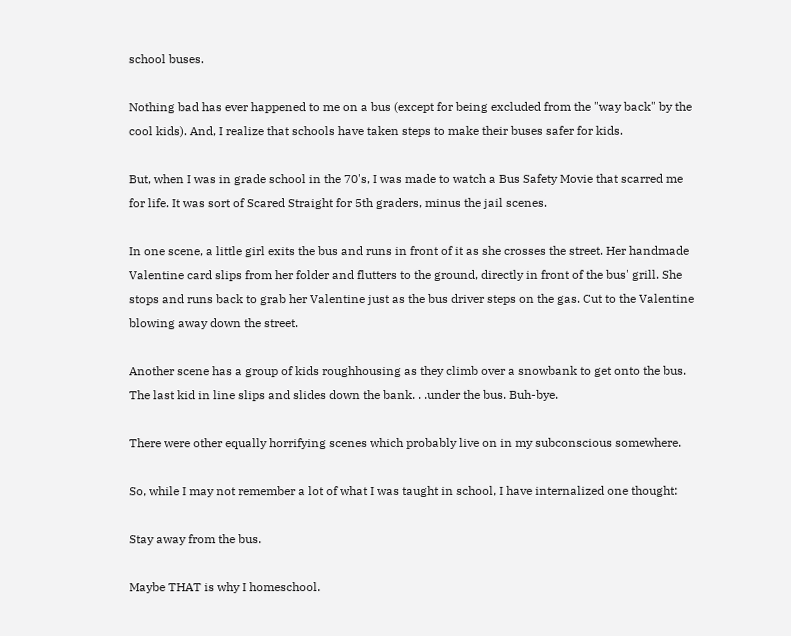school buses.

Nothing bad has ever happened to me on a bus (except for being excluded from the "way back" by the cool kids). And, I realize that schools have taken steps to make their buses safer for kids.

But, when I was in grade school in the 70's, I was made to watch a Bus Safety Movie that scarred me for life. It was sort of Scared Straight for 5th graders, minus the jail scenes.

In one scene, a little girl exits the bus and runs in front of it as she crosses the street. Her handmade Valentine card slips from her folder and flutters to the ground, directly in front of the bus' grill. She stops and runs back to grab her Valentine just as the bus driver steps on the gas. Cut to the Valentine blowing away down the street.

Another scene has a group of kids roughhousing as they climb over a snowbank to get onto the bus. The last kid in line slips and slides down the bank. . .under the bus. Buh-bye.

There were other equally horrifying scenes which probably live on in my subconscious somewhere.

So, while I may not remember a lot of what I was taught in school, I have internalized one thought:

Stay away from the bus.

Maybe THAT is why I homeschool.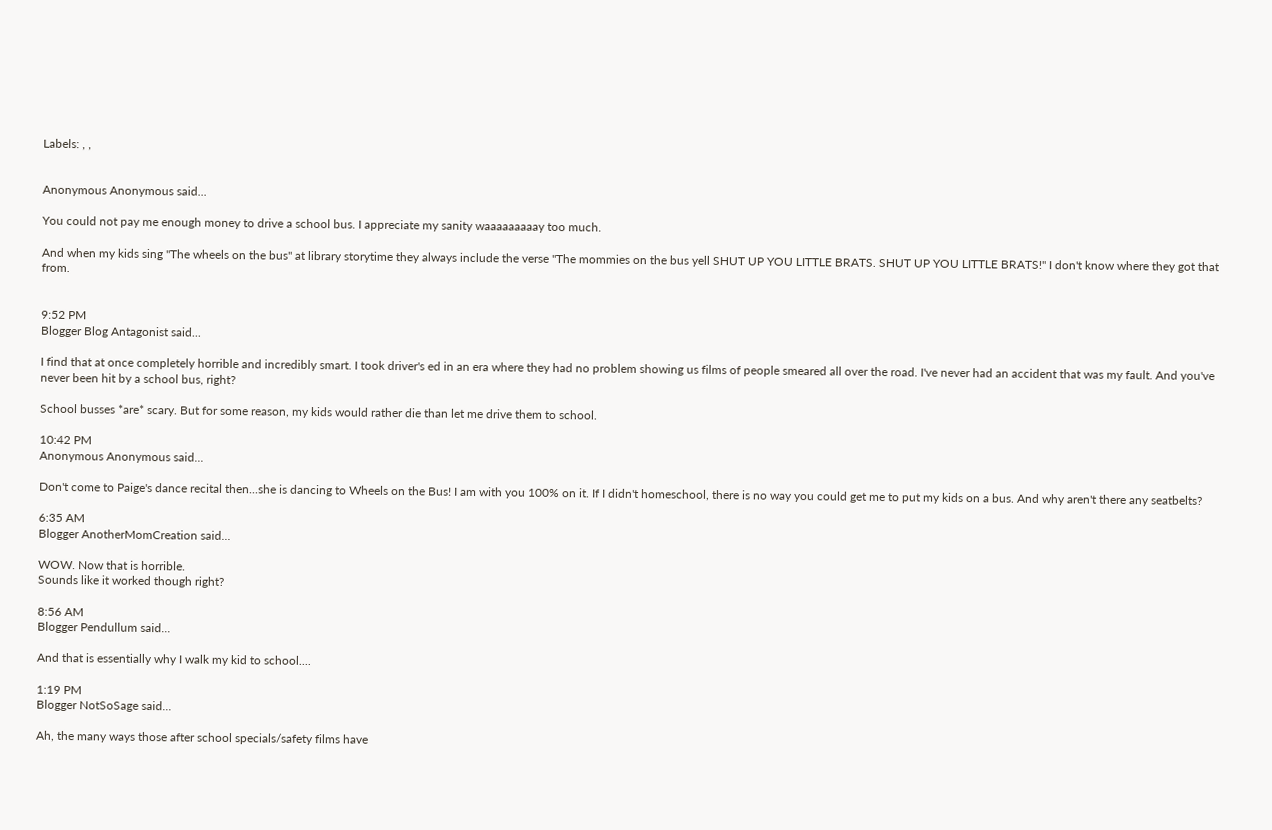Labels: , ,


Anonymous Anonymous said...

You could not pay me enough money to drive a school bus. I appreciate my sanity waaaaaaaaay too much.

And when my kids sing "The wheels on the bus" at library storytime they always include the verse "The mommies on the bus yell SHUT UP YOU LITTLE BRATS. SHUT UP YOU LITTLE BRATS!" I don't know where they got that from.


9:52 PM
Blogger Blog Antagonist said...

I find that at once completely horrible and incredibly smart. I took driver's ed in an era where they had no problem showing us films of people smeared all over the road. I've never had an accident that was my fault. And you've never been hit by a school bus, right?

School busses *are* scary. But for some reason, my kids would rather die than let me drive them to school.

10:42 PM
Anonymous Anonymous said...

Don't come to Paige's dance recital then...she is dancing to Wheels on the Bus! I am with you 100% on it. If I didn't homeschool, there is no way you could get me to put my kids on a bus. And why aren't there any seatbelts?

6:35 AM
Blogger AnotherMomCreation said...

WOW. Now that is horrible.
Sounds like it worked though right?

8:56 AM
Blogger Pendullum said...

And that is essentially why I walk my kid to school....

1:19 PM
Blogger NotSoSage said...

Ah, the many ways those after school specials/safety films have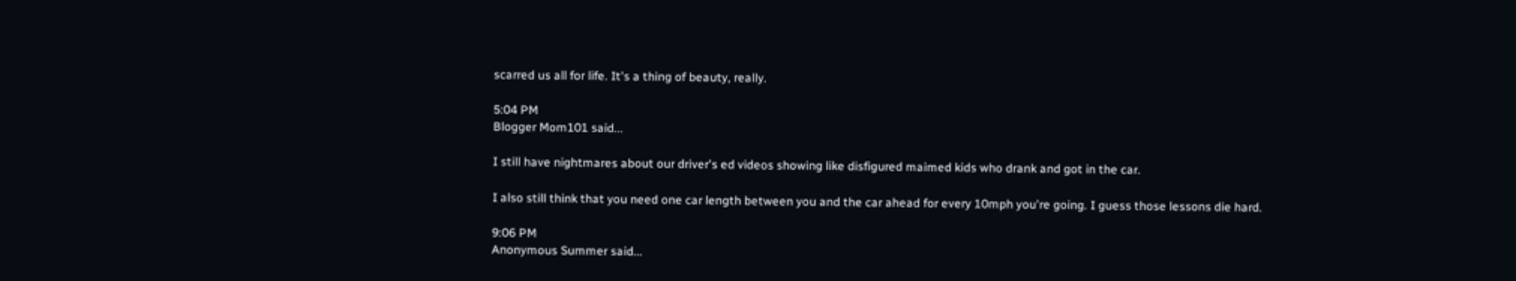scarred us all for life. It's a thing of beauty, really.

5:04 PM
Blogger Mom101 said...

I still have nightmares about our driver's ed videos showing like disfigured maimed kids who drank and got in the car.

I also still think that you need one car length between you and the car ahead for every 10mph you're going. I guess those lessons die hard.

9:06 PM
Anonymous Summer said...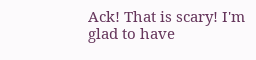Ack! That is scary! I'm glad to have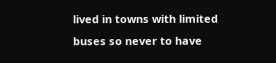lived in towns with limited buses so never to have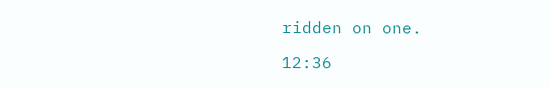ridden on one.

12:36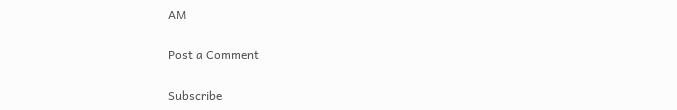AM

Post a Comment

Subscribe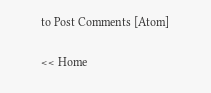to Post Comments [Atom]

<< Home